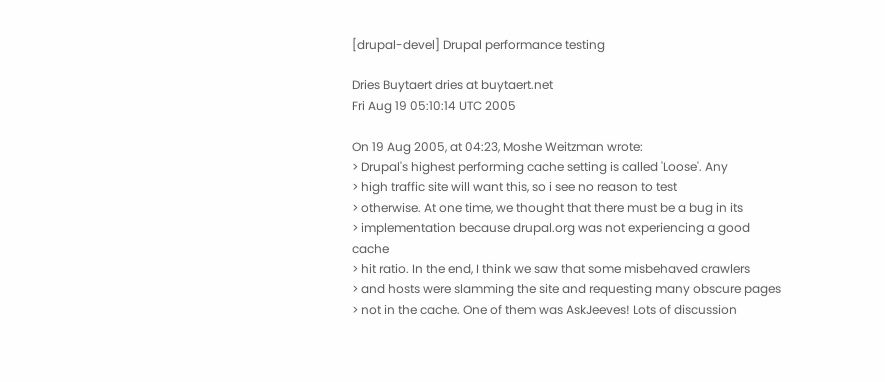[drupal-devel] Drupal performance testing

Dries Buytaert dries at buytaert.net
Fri Aug 19 05:10:14 UTC 2005

On 19 Aug 2005, at 04:23, Moshe Weitzman wrote:
> Drupal's highest performing cache setting is called 'Loose'. Any
> high traffic site will want this, so i see no reason to test
> otherwise. At one time, we thought that there must be a bug in its
> implementation because drupal.org was not experiencing a good cache
> hit ratio. In the end, I think we saw that some misbehaved crawlers
> and hosts were slamming the site and requesting many obscure pages
> not in the cache. One of them was AskJeeves! Lots of discussion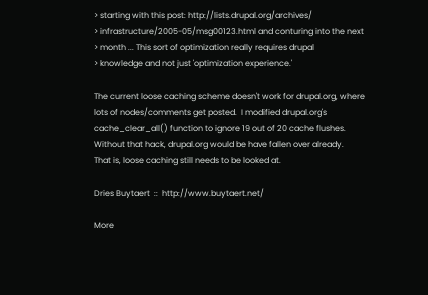> starting with this post: http://lists.drupal.org/archives/
> infrastructure/2005-05/msg00123.html and conturing into the next
> month ... This sort of optimization really requires drupal
> knowledge and not just 'optimization experience.'

The current loose caching scheme doesn't work for drupal.org, where
lots of nodes/comments get posted.  I modified drupal.org's
cache_clear_all() function to ignore 19 out of 20 cache flushes.
Without that hack, drupal.org would be have fallen over already.
That is, loose caching still needs to be looked at.

Dries Buytaert  ::  http://www.buytaert.net/

More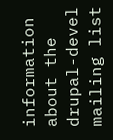information about the drupal-devel mailing list